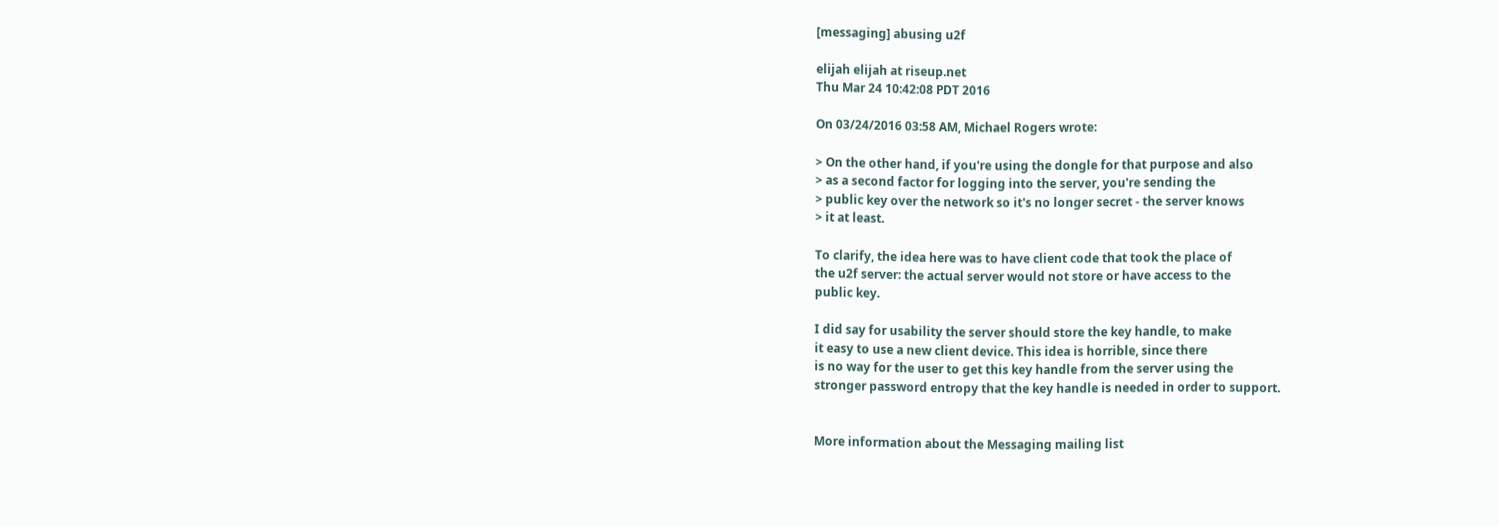[messaging] abusing u2f

elijah elijah at riseup.net
Thu Mar 24 10:42:08 PDT 2016

On 03/24/2016 03:58 AM, Michael Rogers wrote:

> On the other hand, if you're using the dongle for that purpose and also
> as a second factor for logging into the server, you're sending the
> public key over the network so it's no longer secret - the server knows
> it at least.

To clarify, the idea here was to have client code that took the place of
the u2f server: the actual server would not store or have access to the
public key.

I did say for usability the server should store the key handle, to make
it easy to use a new client device. This idea is horrible, since there
is no way for the user to get this key handle from the server using the
stronger password entropy that the key handle is needed in order to support.


More information about the Messaging mailing list